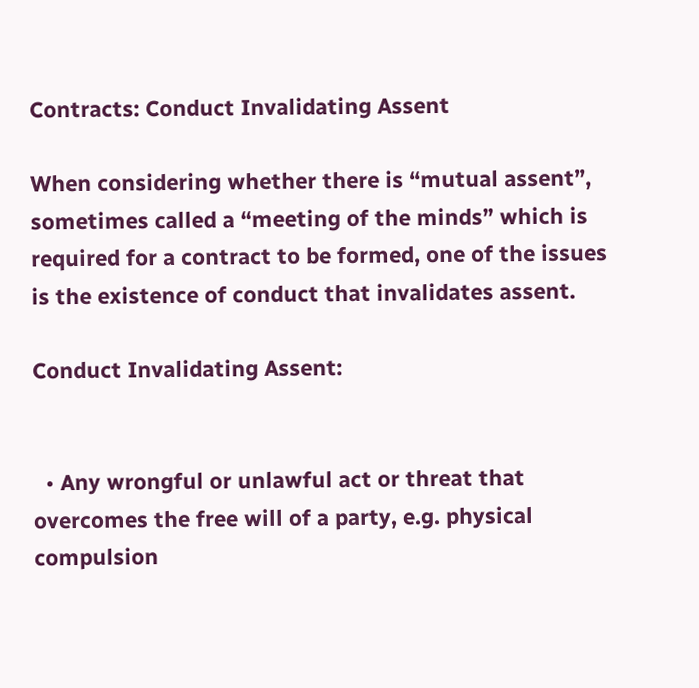Contracts: Conduct Invalidating Assent

When considering whether there is “mutual assent”, sometimes called a “meeting of the minds” which is required for a contract to be formed, one of the issues is the existence of conduct that invalidates assent.

Conduct Invalidating Assent:


  • Any wrongful or unlawful act or threat that overcomes the free will of a party, e.g. physical compulsion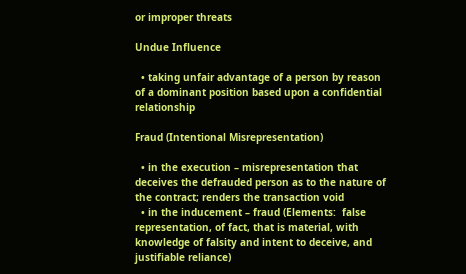or improper threats

Undue Influence

  • taking unfair advantage of a person by reason of a dominant position based upon a confidential relationship

Fraud (Intentional Misrepresentation)

  • in the execution – misrepresentation that deceives the defrauded person as to the nature of the contract; renders the transaction void
  • in the inducement – fraud (Elements:  false representation, of fact, that is material, with knowledge of falsity and intent to deceive, and justifiable reliance)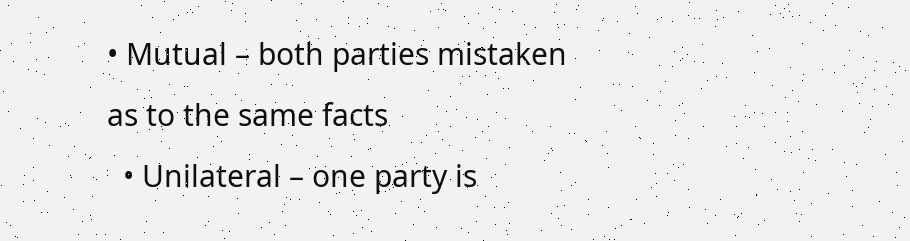• Mutual – both parties mistaken as to the same facts
  • Unilateral – one party is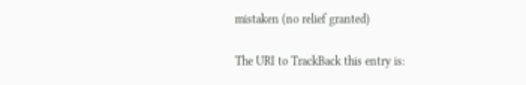mistaken (no relief granted)

The URI to TrackBack this entry is: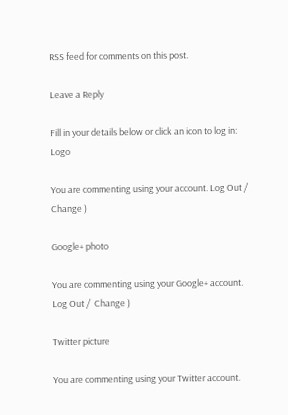RSS feed for comments on this post.

Leave a Reply

Fill in your details below or click an icon to log in: Logo

You are commenting using your account. Log Out /  Change )

Google+ photo

You are commenting using your Google+ account. Log Out /  Change )

Twitter picture

You are commenting using your Twitter account.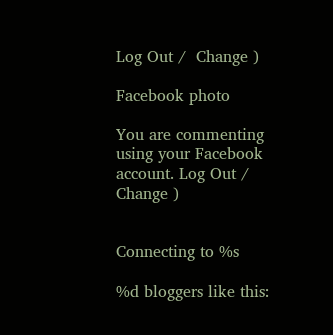Log Out /  Change )

Facebook photo

You are commenting using your Facebook account. Log Out /  Change )


Connecting to %s

%d bloggers like this: